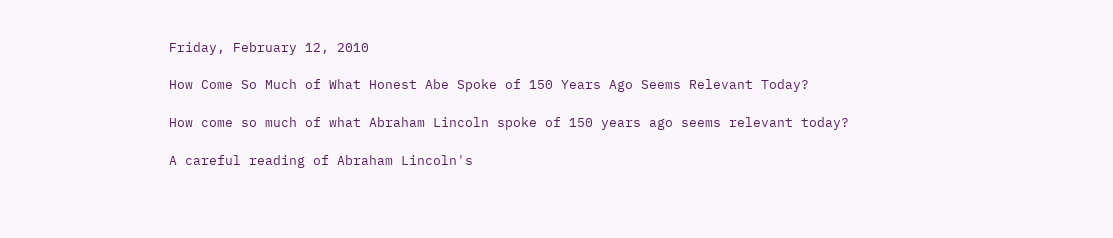Friday, February 12, 2010

How Come So Much of What Honest Abe Spoke of 150 Years Ago Seems Relevant Today?

How come so much of what Abraham Lincoln spoke of 150 years ago seems relevant today?

A careful reading of Abraham Lincoln's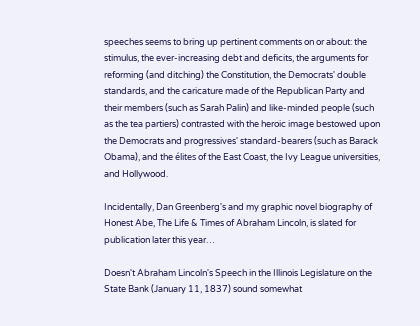speeches seems to bring up pertinent comments on or about: the stimulus, the ever-increasing debt and deficits, the arguments for reforming (and ditching) the Constitution, the Democrats' double standards, and the caricature made of the Republican Party and their members (such as Sarah Palin) and like-minded people (such as the tea partiers) contrasted with the heroic image bestowed upon the Democrats and progressives' standard-bearers (such as Barack Obama), and the élites of the East Coast, the Ivy League universities, and Hollywood.

Incidentally, Dan Greenberg's and my graphic novel biography of Honest Abe, The Life & Times of Abraham Lincoln, is slated for publication later this year…

Doesn't Abraham Lincoln's Speech in the Illinois Legislature on the State Bank (January 11, 1837) sound somewhat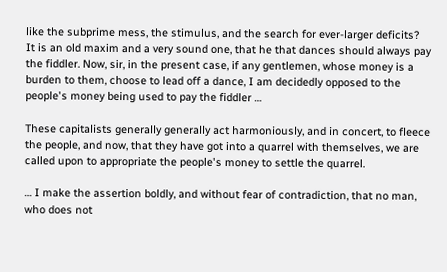like the subprime mess, the stimulus, and the search for ever-larger deficits?
It is an old maxim and a very sound one, that he that dances should always pay the fiddler. Now, sir, in the present case, if any gentlemen, whose money is a burden to them, choose to lead off a dance, I am decidedly opposed to the people's money being used to pay the fiddler …

These capitalists generally generally act harmoniously, and in concert, to fleece the people, and now, that they have got into a quarrel with themselves, we are called upon to appropriate the people's money to settle the quarrel.

… I make the assertion boldly, and without fear of contradiction, that no man, who does not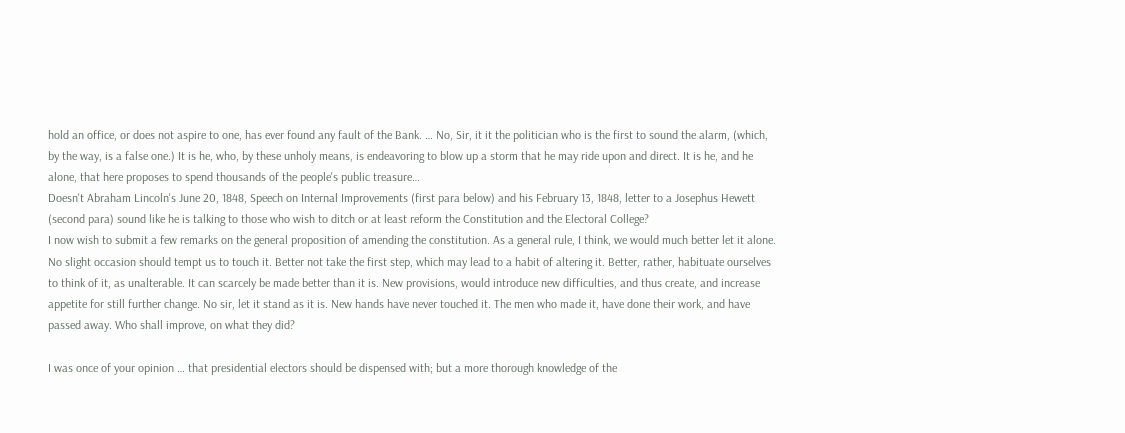hold an office, or does not aspire to one, has ever found any fault of the Bank. … No, Sir, it it the politician who is the first to sound the alarm, (which, by the way, is a false one.) It is he, who, by these unholy means, is endeavoring to blow up a storm that he may ride upon and direct. It is he, and he alone, that here proposes to spend thousands of the people's public treasure…
Doesn't Abraham Lincoln's June 20, 1848, Speech on Internal Improvements (first para below) and his February 13, 1848, letter to a Josephus Hewett (second para) sound like he is talking to those who wish to ditch or at least reform the Constitution and the Electoral College?
I now wish to submit a few remarks on the general proposition of amending the constitution. As a general rule, I think, we would much better let it alone. No slight occasion should tempt us to touch it. Better not take the first step, which may lead to a habit of altering it. Better, rather, habituate ourselves to think of it, as unalterable. It can scarcely be made better than it is. New provisions, would introduce new difficulties, and thus create, and increase appetite for still further change. No sir, let it stand as it is. New hands have never touched it. The men who made it, have done their work, and have passed away. Who shall improve, on what they did?

I was once of your opinion … that presidential electors should be dispensed with; but a more thorough knowledge of the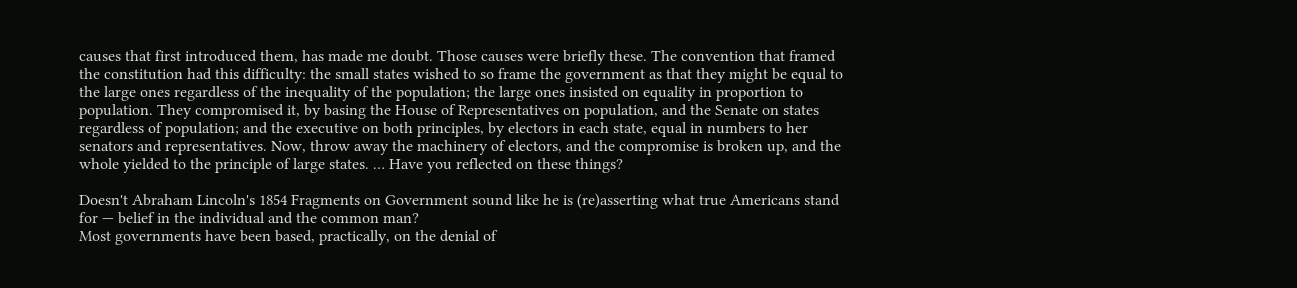causes that first introduced them, has made me doubt. Those causes were briefly these. The convention that framed the constitution had this difficulty: the small states wished to so frame the government as that they might be equal to the large ones regardless of the inequality of the population; the large ones insisted on equality in proportion to population. They compromised it, by basing the House of Representatives on population, and the Senate on states regardless of population; and the executive on both principles, by electors in each state, equal in numbers to her senators and representatives. Now, throw away the machinery of electors, and the compromise is broken up, and the whole yielded to the principle of large states. … Have you reflected on these things?

Doesn't Abraham Lincoln's 1854 Fragments on Government sound like he is (re)asserting what true Americans stand for — belief in the individual and the common man?
Most governments have been based, practically, on the denial of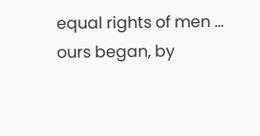equal rights of men … ours began, by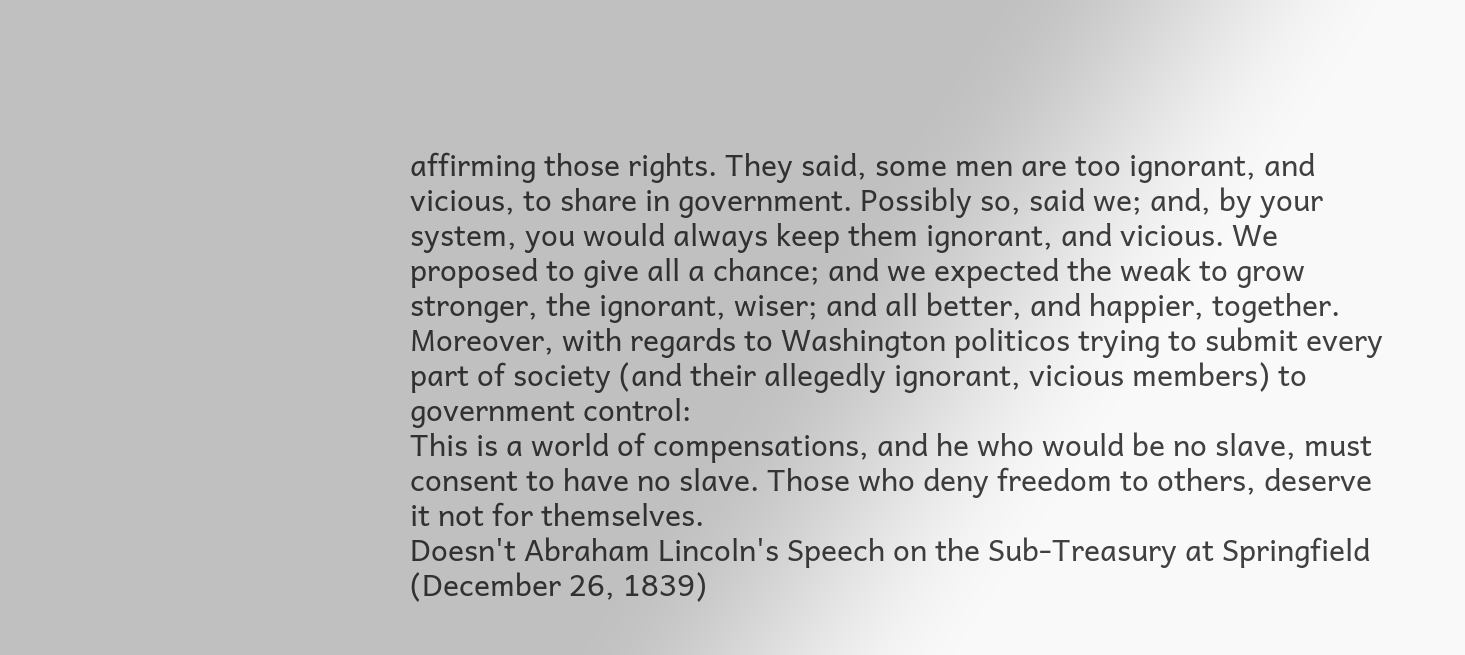affirming those rights. They said, some men are too ignorant, and vicious, to share in government. Possibly so, said we; and, by your system, you would always keep them ignorant, and vicious. We proposed to give all a chance; and we expected the weak to grow stronger, the ignorant, wiser; and all better, and happier, together.
Moreover, with regards to Washington politicos trying to submit every part of society (and their allegedly ignorant, vicious members) to government control:
This is a world of compensations, and he who would be no slave, must consent to have no slave. Those who deny freedom to others, deserve it not for themselves.
Doesn't Abraham Lincoln's Speech on the Sub-Treasury at Springfield (December 26, 1839)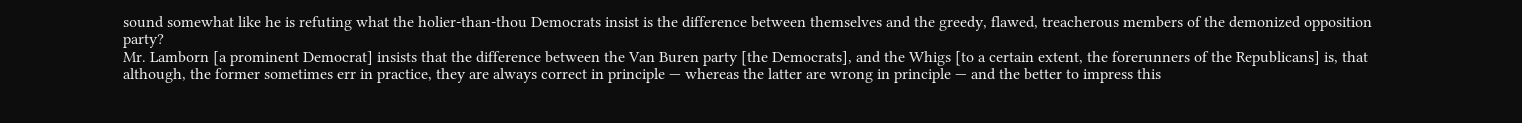sound somewhat like he is refuting what the holier-than-thou Democrats insist is the difference between themselves and the greedy, flawed, treacherous members of the demonized opposition party?
Mr. Lamborn [a prominent Democrat] insists that the difference between the Van Buren party [the Democrats], and the Whigs [to a certain extent, the forerunners of the Republicans] is, that although, the former sometimes err in practice, they are always correct in principle — whereas the latter are wrong in principle — and the better to impress this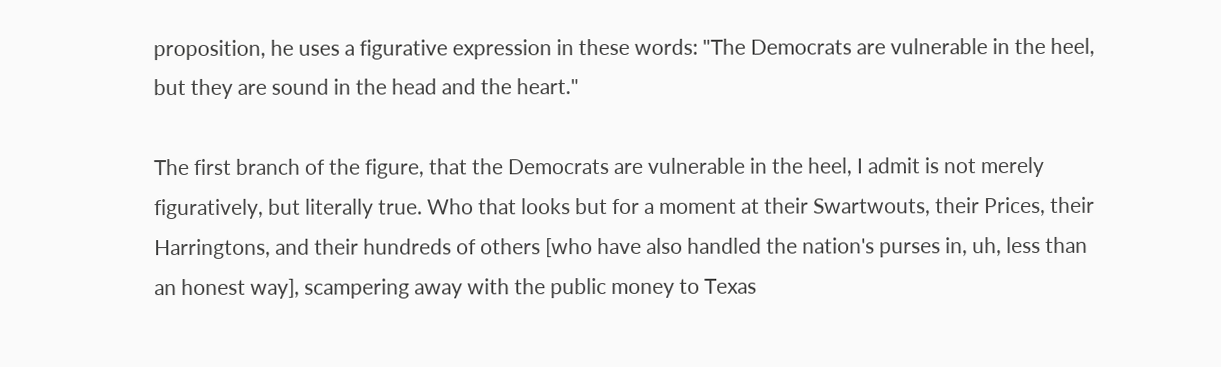proposition, he uses a figurative expression in these words: "The Democrats are vulnerable in the heel, but they are sound in the head and the heart."

The first branch of the figure, that the Democrats are vulnerable in the heel, I admit is not merely figuratively, but literally true. Who that looks but for a moment at their Swartwouts, their Prices, their Harringtons, and their hundreds of others [who have also handled the nation's purses in, uh, less than an honest way], scampering away with the public money to Texas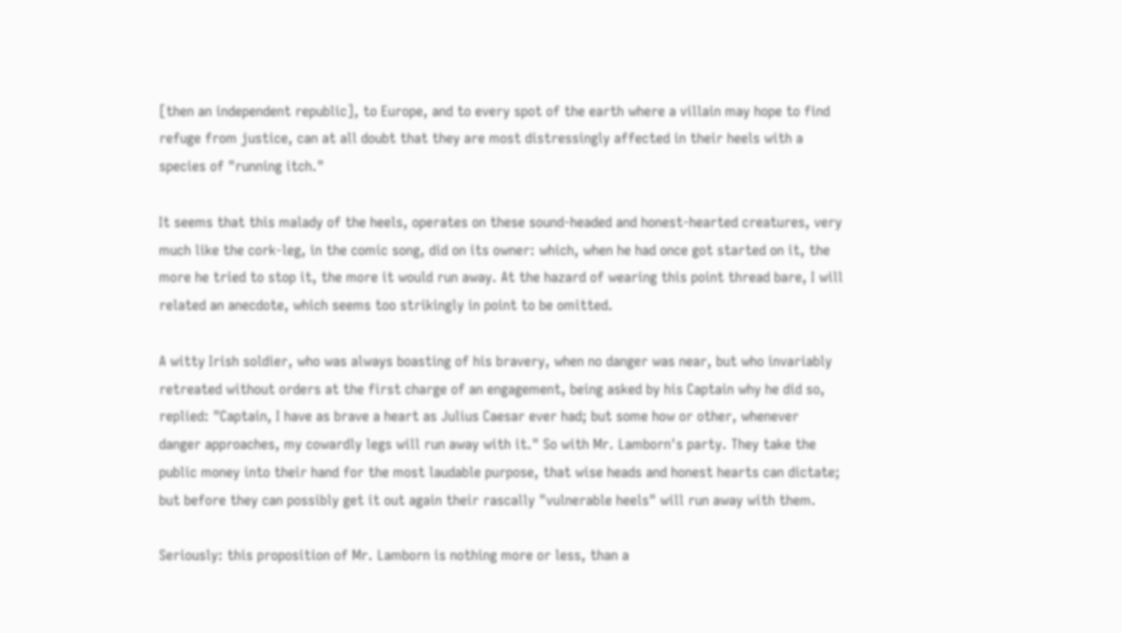[then an independent republic], to Europe, and to every spot of the earth where a villain may hope to find refuge from justice, can at all doubt that they are most distressingly affected in their heels with a species of "running itch."

It seems that this malady of the heels, operates on these sound-headed and honest-hearted creatures, very much like the cork-leg, in the comic song, did on its owner: which, when he had once got started on it, the more he tried to stop it, the more it would run away. At the hazard of wearing this point thread bare, I will related an anecdote, which seems too strikingly in point to be omitted.

A witty Irish soldier, who was always boasting of his bravery, when no danger was near, but who invariably retreated without orders at the first charge of an engagement, being asked by his Captain why he did so, replied: "Captain, I have as brave a heart as Julius Caesar ever had; but some how or other, whenever danger approaches, my cowardly legs will run away with it." So with Mr. Lamborn's party. They take the public money into their hand for the most laudable purpose, that wise heads and honest hearts can dictate; but before they can possibly get it out again their rascally "vulnerable heels" will run away with them.

Seriously: this proposition of Mr. Lamborn is nothing more or less, than a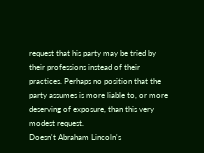request that his party may be tried by their professions instead of their practices. Perhaps no position that the party assumes is more liable to, or more deserving of exposure, than this very modest request.
Doesn't Abraham Lincoln's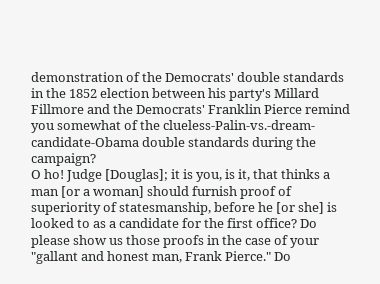demonstration of the Democrats' double standards in the 1852 election between his party's Millard Fillmore and the Democrats' Franklin Pierce remind you somewhat of the clueless-Palin-vs.-dream-candidate-Obama double standards during the campaign?
O ho! Judge [Douglas]; it is you, is it, that thinks a man [or a woman] should furnish proof of superiority of statesmanship, before he [or she] is looked to as a candidate for the first office? Do please show us those proofs in the case of your "gallant and honest man, Frank Pierce." Do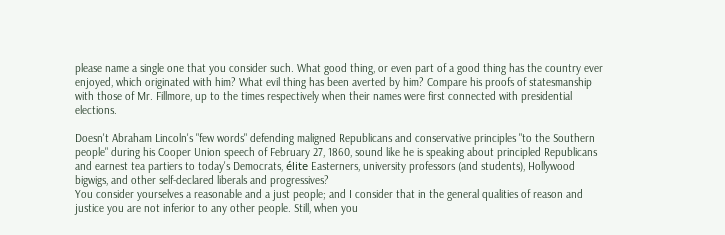please name a single one that you consider such. What good thing, or even part of a good thing has the country ever enjoyed, which originated with him? What evil thing has been averted by him? Compare his proofs of statesmanship with those of Mr. Fillmore, up to the times respectively when their names were first connected with presidential elections.

Doesn't Abraham Lincoln's "few words" defending maligned Republicans and conservative principles "to the Southern people" during his Cooper Union speech of February 27, 1860, sound like he is speaking about principled Republicans and earnest tea partiers to today's Democrats, élite Easterners, university professors (and students), Hollywood bigwigs, and other self-declared liberals and progressives?
You consider yourselves a reasonable and a just people; and I consider that in the general qualities of reason and justice you are not inferior to any other people. Still, when you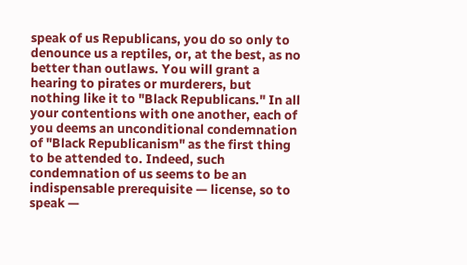speak of us Republicans, you do so only to denounce us a reptiles, or, at the best, as no better than outlaws. You will grant a hearing to pirates or murderers, but nothing like it to "Black Republicans." In all your contentions with one another, each of you deems an unconditional condemnation of "Black Republicanism" as the first thing to be attended to. Indeed, such condemnation of us seems to be an indispensable prerequisite — license, so to speak —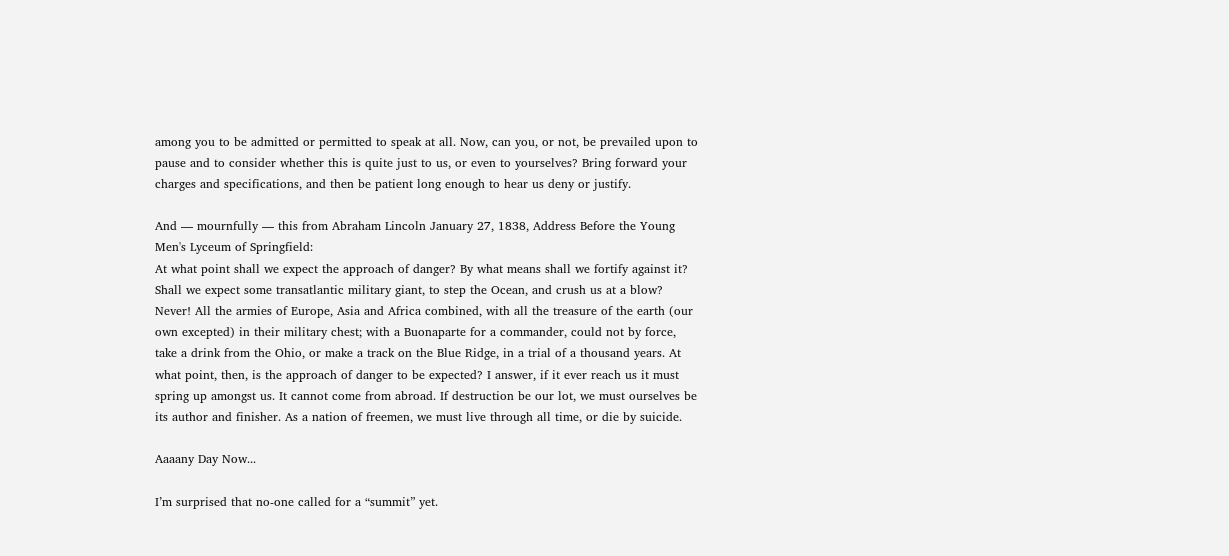among you to be admitted or permitted to speak at all. Now, can you, or not, be prevailed upon to pause and to consider whether this is quite just to us, or even to yourselves? Bring forward your charges and specifications, and then be patient long enough to hear us deny or justify.

And — mournfully — this from Abraham Lincoln January 27, 1838, Address Before the Young Men's Lyceum of Springfield:
At what point shall we expect the approach of danger? By what means shall we fortify against it? Shall we expect some transatlantic military giant, to step the Ocean, and crush us at a blow? Never! All the armies of Europe, Asia and Africa combined, with all the treasure of the earth (our own excepted) in their military chest; with a Buonaparte for a commander, could not by force, take a drink from the Ohio, or make a track on the Blue Ridge, in a trial of a thousand years. At what point, then, is the approach of danger to be expected? I answer, if it ever reach us it must spring up amongst us. It cannot come from abroad. If destruction be our lot, we must ourselves be its author and finisher. As a nation of freemen, we must live through all time, or die by suicide.

Aaaany Day Now...

I’m surprised that no-one called for a “summit” yet.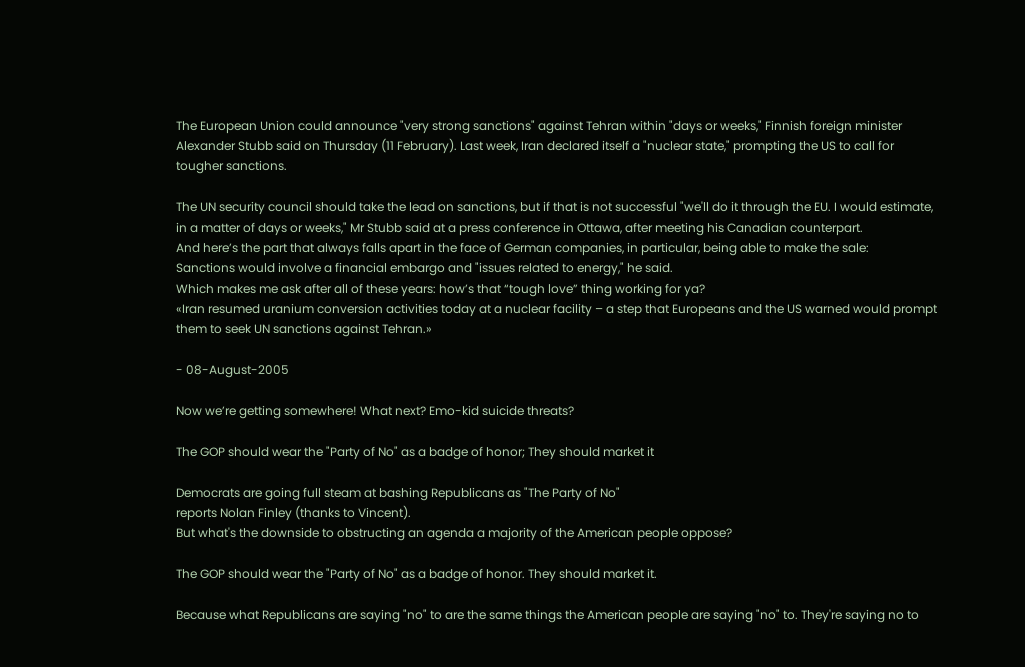The European Union could announce "very strong sanctions" against Tehran within "days or weeks," Finnish foreign minister Alexander Stubb said on Thursday (11 February). Last week, Iran declared itself a "nuclear state," prompting the US to call for tougher sanctions.

The UN security council should take the lead on sanctions, but if that is not successful "we'll do it through the EU. I would estimate, in a matter of days or weeks," Mr Stubb said at a press conference in Ottawa, after meeting his Canadian counterpart.
And here’s the part that always falls apart in the face of German companies, in particular, being able to make the sale:
Sanctions would involve a financial embargo and "issues related to energy," he said.
Which makes me ask after all of these years: how’s that “tough love” thing working for ya?
«Iran resumed uranium conversion activities today at a nuclear facility – a step that Europeans and the US warned would prompt them to seek UN sanctions against Tehran.»

- 08-August-2005

Now we’re getting somewhere! What next? Emo-kid suicide threats?

The GOP should wear the "Party of No" as a badge of honor; They should market it

Democrats are going full steam at bashing Republicans as "The Party of No"
reports Nolan Finley (thanks to Vincent).
But what's the downside to obstructing an agenda a majority of the American people oppose?

The GOP should wear the "Party of No" as a badge of honor. They should market it.

Because what Republicans are saying "no" to are the same things the American people are saying "no" to. They're saying no to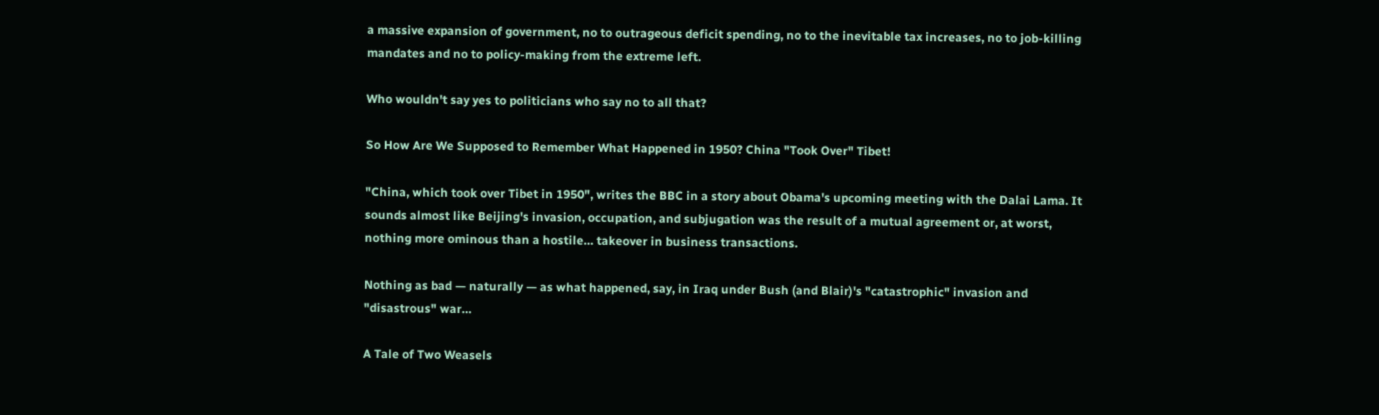a massive expansion of government, no to outrageous deficit spending, no to the inevitable tax increases, no to job-killing mandates and no to policy-making from the extreme left.

Who wouldn't say yes to politicians who say no to all that?

So How Are We Supposed to Remember What Happened in 1950? China "Took Over" Tibet!

"China, which took over Tibet in 1950", writes the BBC in a story about Obama's upcoming meeting with the Dalai Lama. It sounds almost like Beijing's invasion, occupation, and subjugation was the result of a mutual agreement or, at worst, nothing more ominous than a hostile… takeover in business transactions.

Nothing as bad — naturally — as what happened, say, in Iraq under Bush (and Blair)'s "catastrophic" invasion and "disastrous" war…

A Tale of Two Weasels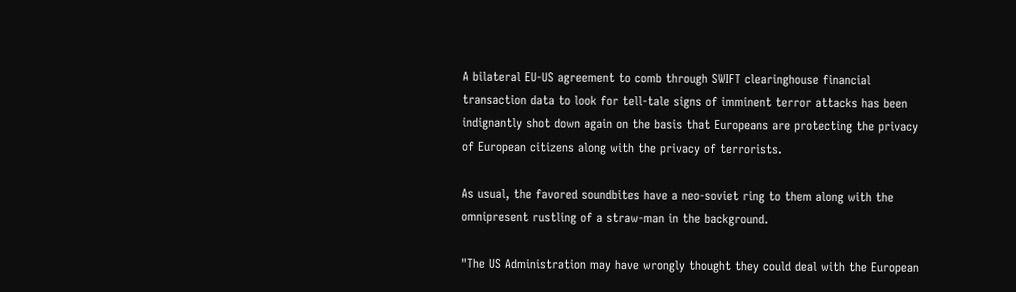A bilateral EU-US agreement to comb through SWIFT clearinghouse financial transaction data to look for tell-tale signs of imminent terror attacks has been indignantly shot down again on the basis that Europeans are protecting the privacy of European citizens along with the privacy of terrorists.

As usual, the favored soundbites have a neo-soviet ring to them along with the omnipresent rustling of a straw-man in the background.

"The US Administration may have wrongly thought they could deal with the European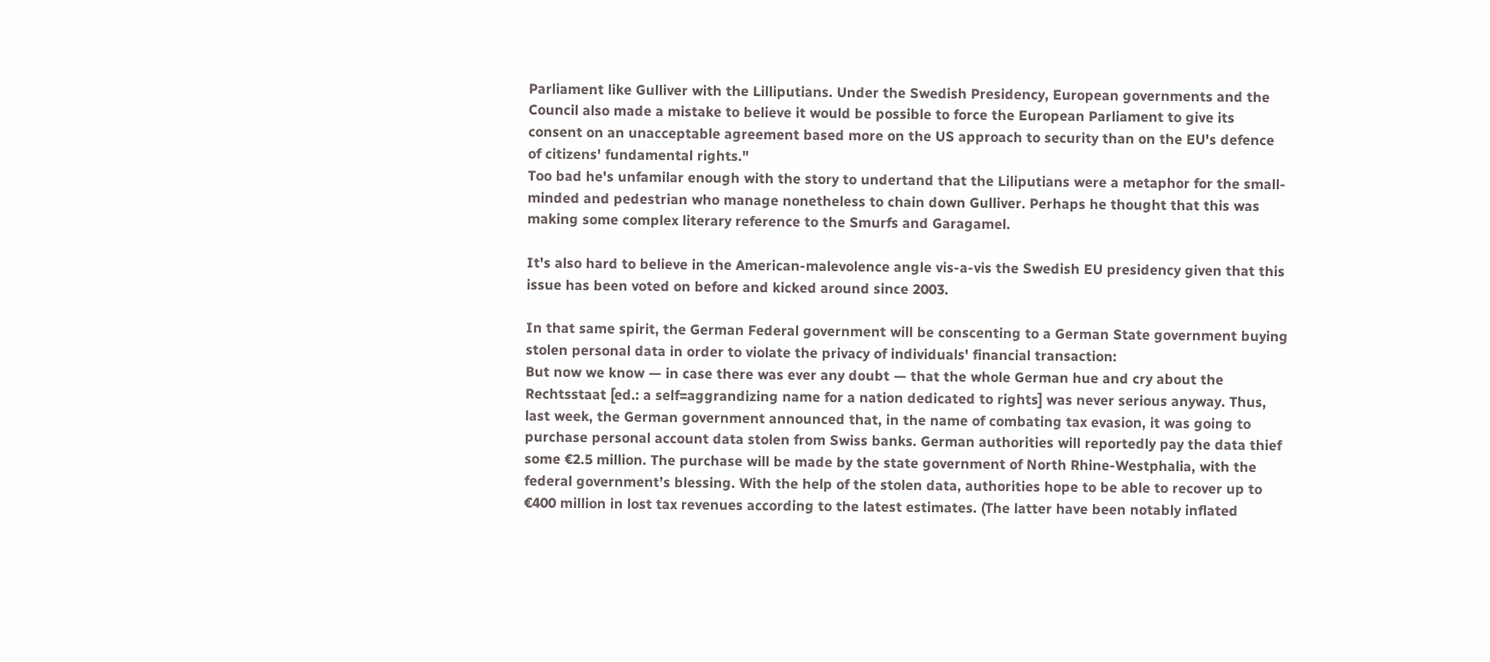Parliament like Gulliver with the Lilliputians. Under the Swedish Presidency, European governments and the Council also made a mistake to believe it would be possible to force the European Parliament to give its consent on an unacceptable agreement based more on the US approach to security than on the EU's defence of citizens' fundamental rights."
Too bad he's unfamilar enough with the story to undertand that the Liliputians were a metaphor for the small-minded and pedestrian who manage nonetheless to chain down Gulliver. Perhaps he thought that this was making some complex literary reference to the Smurfs and Garagamel.

It's also hard to believe in the American-malevolence angle vis-a-vis the Swedish EU presidency given that this issue has been voted on before and kicked around since 2003.

In that same spirit, the German Federal government will be conscenting to a German State government buying stolen personal data in order to violate the privacy of individuals' financial transaction:
But now we know — in case there was ever any doubt — that the whole German hue and cry about the Rechtsstaat [ed.: a self=aggrandizing name for a nation dedicated to rights] was never serious anyway. Thus, last week, the German government announced that, in the name of combating tax evasion, it was going to purchase personal account data stolen from Swiss banks. German authorities will reportedly pay the data thief some €2.5 million. The purchase will be made by the state government of North Rhine-Westphalia, with the federal government’s blessing. With the help of the stolen data, authorities hope to be able to recover up to €400 million in lost tax revenues according to the latest estimates. (The latter have been notably inflated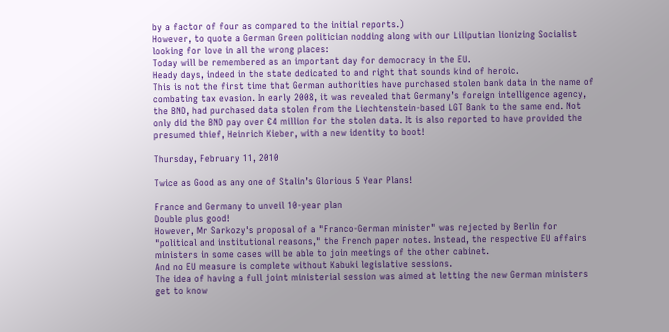by a factor of four as compared to the initial reports.)
However, to quote a German Green politician nodding along with our Liliputian lionizing Socialist looking for love in all the wrong places:
Today will be remembered as an important day for democracy in the EU.
Heady days, indeed in the state dedicated to and right that sounds kind of heroic.
This is not the first time that German authorities have purchased stolen bank data in the name of combating tax evasion. In early 2008, it was revealed that Germany’s foreign intelligence agency, the BND, had purchased data stolen from the Liechtenstein-based LGT Bank to the same end. Not only did the BND pay over €4 million for the stolen data. It is also reported to have provided the presumed thief, Heinrich Kieber, with a new identity to boot!

Thursday, February 11, 2010

Twice as Good as any one of Stalin’s Glorious 5 Year Plans!

France and Germany to unveil 10-year plan
Double plus good!
However, Mr Sarkozy's proposal of a "Franco-German minister" was rejected by Berlin for "political and institutional reasons," the French paper notes. Instead, the respective EU affairs ministers in some cases will be able to join meetings of the other cabinet.
And no EU measure is complete without Kabuki legislative sessions.
The idea of having a full joint ministerial session was aimed at letting the new German ministers get to know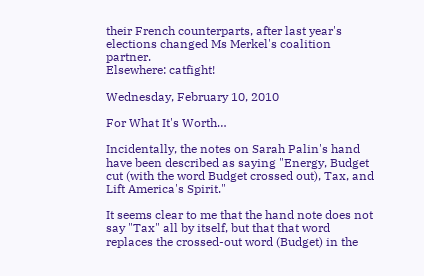their French counterparts, after last year's elections changed Ms Merkel's coalition partner.
Elsewhere: catfight!

Wednesday, February 10, 2010

For What It's Worth…

Incidentally, the notes on Sarah Palin's hand have been described as saying "Energy, Budget cut (with the word Budget crossed out), Tax, and Lift America's Spirit."

It seems clear to me that the hand note does not say "Tax" all by itself, but that that word replaces the crossed-out word (Budget) in the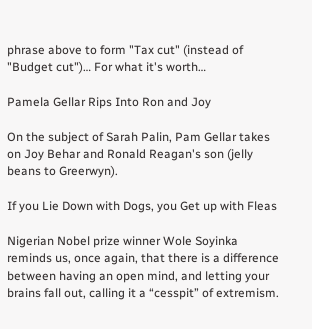phrase above to form "Tax cut" (instead of "Budget cut")… For what it's worth…

Pamela Gellar Rips Into Ron and Joy

On the subject of Sarah Palin, Pam Gellar takes on Joy Behar and Ronald Reagan's son (jelly beans to Greerwyn).

If you Lie Down with Dogs, you Get up with Fleas

Nigerian Nobel prize winner Wole Soyinka reminds us, once again, that there is a difference between having an open mind, and letting your brains fall out, calling it a “cesspit” of extremism.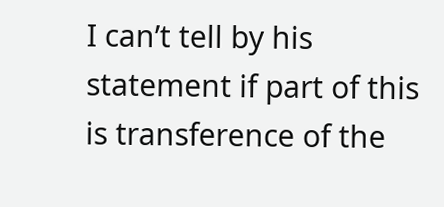I can’t tell by his statement if part of this is transference of the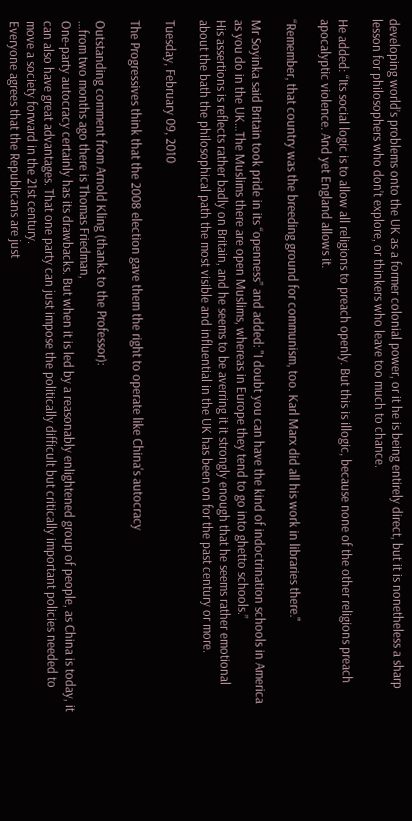developing world’s problems onto the UK as a former colonial power, or it he is being entirely direct, but it is nonetheless a sharp lesson for philosophers who don’t explore, or thinkers who leave too much to chance.

He added: “Its social logic is to allow all religions to preach openly. But this is illogic, because none of the other religions preach apocalyptic violence. And yet England allows it.

“Remember, that country was the breeding ground for communism, too. Karl Marx did all his work in libraries there."

Mr Soyinka said Britain took pride in its “openness” and added: "I doubt you can have the kind of indoctrination schools in America as you do in the UK…The Muslims there are open Muslims, whereas in Europe they tend to go into ghetto schools.”
His assertions is reflects rather badly on Britain, and he seems to be averring it it strongly enough that he seems rather emotional about the bath the philosophical path the most visible and influential in the UK has been on for the past century or more.

Tuesday, February 09, 2010

The Progressives think that the 2008 election gave them the right to operate like China's autocracy

Outstanding comment from Arnold Kling (thanks to the Professor):
…from two months ago there is Thomas Friedman,
One-party autocracy certainly has its drawbacks. But when it is led by a reasonably enlightened group of people, as China is today, it can also have great advantages. That one party can just impose the politically difficult but critically important policies needed to move a society forward in the 21st century.
Everyone agrees that the Republicans are just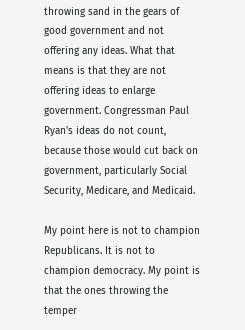throwing sand in the gears of good government and not offering any ideas. What that means is that they are not offering ideas to enlarge government. Congressman Paul Ryan's ideas do not count, because those would cut back on government, particularly Social Security, Medicare, and Medicaid.

My point here is not to champion Republicans. It is not to champion democracy. My point is that the ones throwing the temper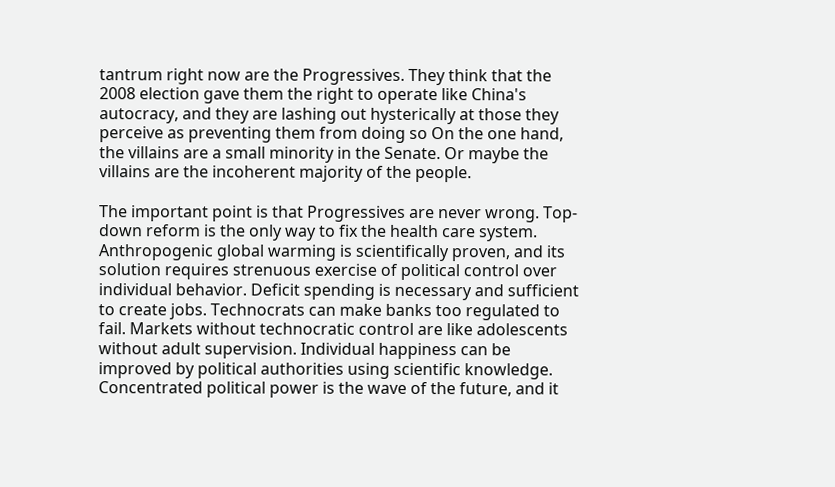tantrum right now are the Progressives. They think that the 2008 election gave them the right to operate like China's autocracy, and they are lashing out hysterically at those they perceive as preventing them from doing so On the one hand, the villains are a small minority in the Senate. Or maybe the villains are the incoherent majority of the people.

The important point is that Progressives are never wrong. Top-down reform is the only way to fix the health care system. Anthropogenic global warming is scientifically proven, and its solution requires strenuous exercise of political control over individual behavior. Deficit spending is necessary and sufficient to create jobs. Technocrats can make banks too regulated to fail. Markets without technocratic control are like adolescents without adult supervision. Individual happiness can be improved by political authorities using scientific knowledge. Concentrated political power is the wave of the future, and it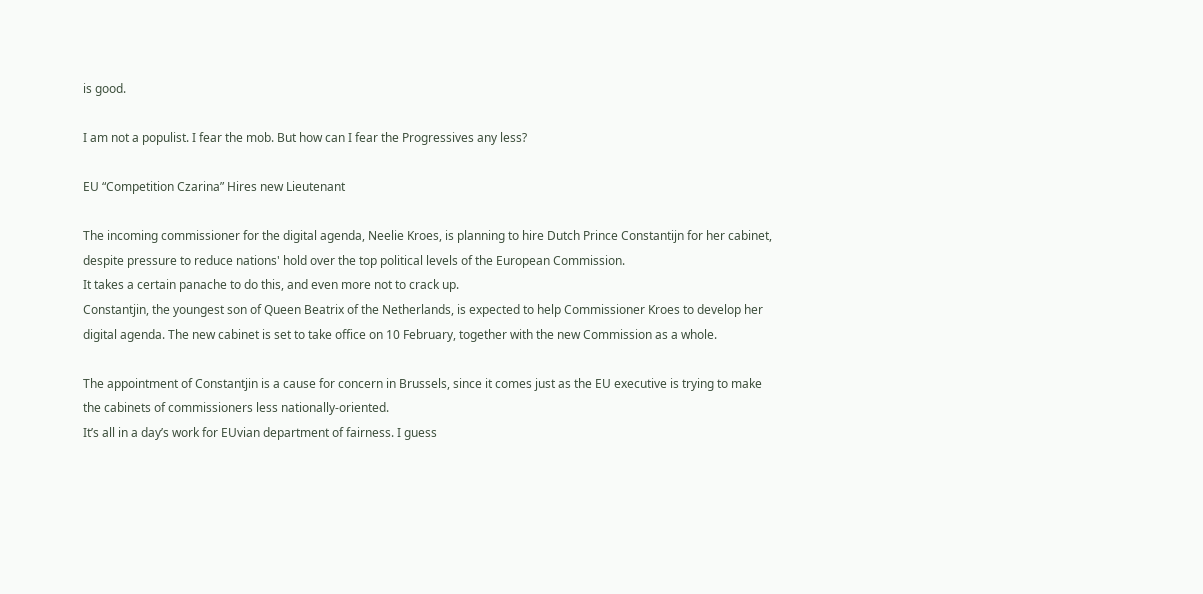is good.

I am not a populist. I fear the mob. But how can I fear the Progressives any less?

EU “Competition Czarina” Hires new Lieutenant

The incoming commissioner for the digital agenda, Neelie Kroes, is planning to hire Dutch Prince Constantijn for her cabinet, despite pressure to reduce nations' hold over the top political levels of the European Commission.
It takes a certain panache to do this, and even more not to crack up.
Constantjin, the youngest son of Queen Beatrix of the Netherlands, is expected to help Commissioner Kroes to develop her digital agenda. The new cabinet is set to take office on 10 February, together with the new Commission as a whole.

The appointment of Constantjin is a cause for concern in Brussels, since it comes just as the EU executive is trying to make the cabinets of commissioners less nationally-oriented.
It’s all in a day’s work for EUvian department of fairness. I guess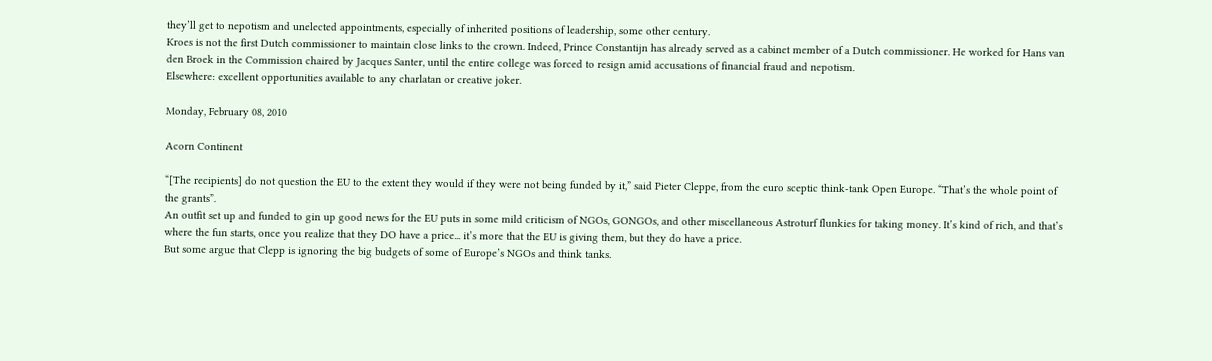they’ll get to nepotism and unelected appointments, especially of inherited positions of leadership, some other century.
Kroes is not the first Dutch commissioner to maintain close links to the crown. Indeed, Prince Constantijn has already served as a cabinet member of a Dutch commissioner. He worked for Hans van den Broek in the Commission chaired by Jacques Santer, until the entire college was forced to resign amid accusations of financial fraud and nepotism.
Elsewhere: excellent opportunities available to any charlatan or creative joker.

Monday, February 08, 2010

Acorn Continent

“[The recipients] do not question the EU to the extent they would if they were not being funded by it,” said Pieter Cleppe, from the euro sceptic think-tank Open Europe. “That’s the whole point of the grants”.
An outfit set up and funded to gin up good news for the EU puts in some mild criticism of NGOs, GONGOs, and other miscellaneous Astroturf flunkies for taking money. It’s kind of rich, and that’s where the fun starts, once you realize that they DO have a price... it’s more that the EU is giving them, but they do have a price.
But some argue that Clepp is ignoring the big budgets of some of Europe’s NGOs and think tanks.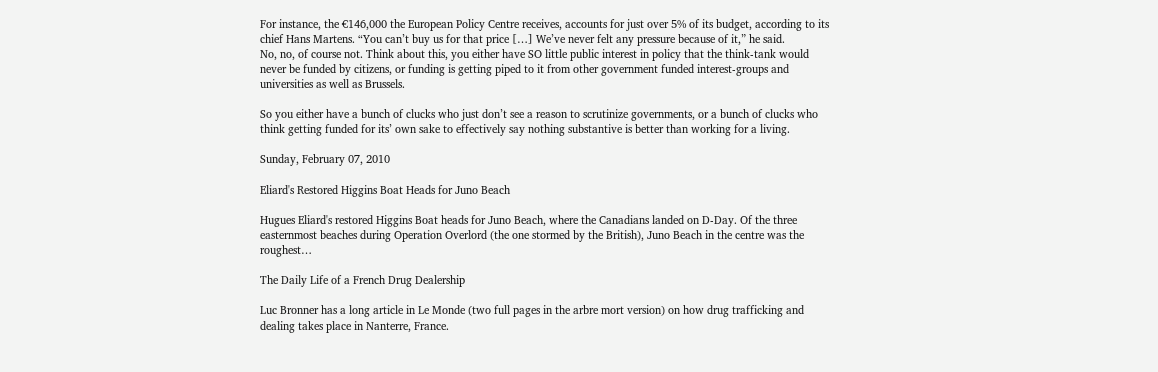For instance, the €146,000 the European Policy Centre receives, accounts for just over 5% of its budget, according to its chief Hans Martens. “You can’t buy us for that price […] We’ve never felt any pressure because of it,” he said.
No, no, of course not. Think about this, you either have SO little public interest in policy that the think-tank would never be funded by citizens, or funding is getting piped to it from other government funded interest-groups and universities as well as Brussels.

So you either have a bunch of clucks who just don’t see a reason to scrutinize governments, or a bunch of clucks who think getting funded for its’ own sake to effectively say nothing substantive is better than working for a living.

Sunday, February 07, 2010

Eliard's Restored Higgins Boat Heads for Juno Beach

Hugues Eliard's restored Higgins Boat heads for Juno Beach, where the Canadians landed on D-Day. Of the three easternmost beaches during Operation Overlord (the one stormed by the British), Juno Beach in the centre was the roughest…

The Daily Life of a French Drug Dealership

Luc Bronner has a long article in Le Monde (two full pages in the arbre mort version) on how drug trafficking and dealing takes place in Nanterre, France.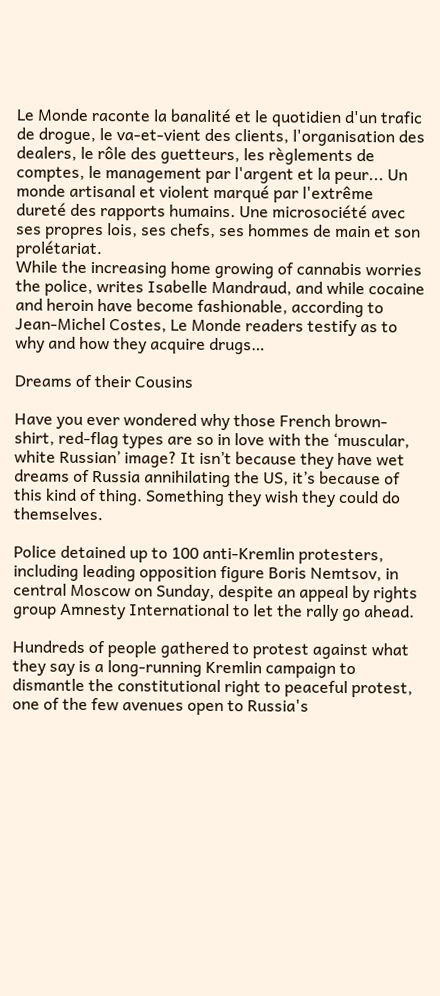Le Monde raconte la banalité et le quotidien d'un trafic de drogue, le va-et-vient des clients, l'organisation des dealers, le rôle des guetteurs, les règlements de comptes, le management par l'argent et la peur... Un monde artisanal et violent marqué par l'extrême dureté des rapports humains. Une microsociété avec ses propres lois, ses chefs, ses hommes de main et son prolétariat.
While the increasing home growing of cannabis worries the police, writes Isabelle Mandraud, and while cocaine and heroin have become fashionable, according to Jean-Michel Costes, Le Monde readers testify as to why and how they acquire drugs…

Dreams of their Cousins

Have you ever wondered why those French brown-shirt, red-flag types are so in love with the ‘muscular, white Russian’ image? It isn’t because they have wet dreams of Russia annihilating the US, it’s because of this kind of thing. Something they wish they could do themselves.

Police detained up to 100 anti-Kremlin protesters, including leading opposition figure Boris Nemtsov, in central Moscow on Sunday, despite an appeal by rights group Amnesty International to let the rally go ahead.

Hundreds of people gathered to protest against what they say is a long-running Kremlin campaign to dismantle the constitutional right to peaceful protest, one of the few avenues open to Russia's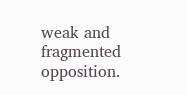weak and fragmented opposition.